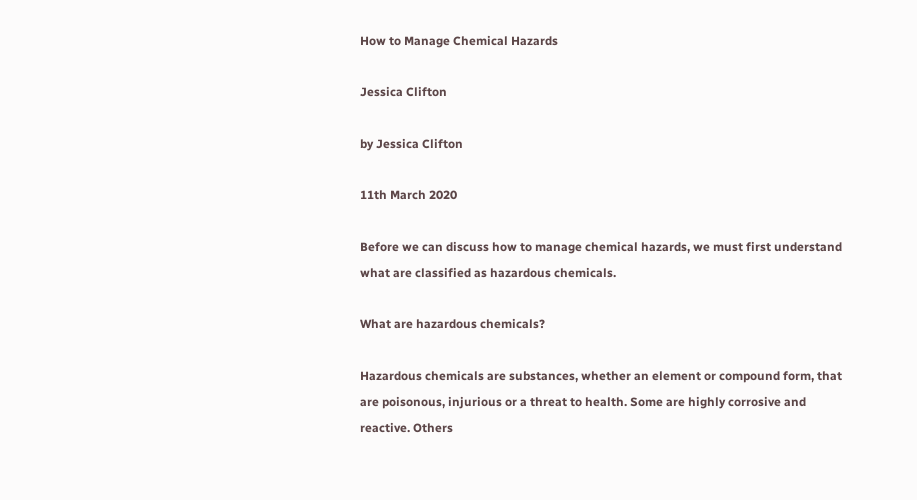How to Manage Chemical Hazards

Jessica Clifton

by Jessica Clifton

11th March 2020

Before we can discuss how to manage chemical hazards, we must first understand what are classified as hazardous chemicals.

What are hazardous chemicals?

Hazardous chemicals are substances, whether an element or compound form, that are poisonous, injurious or a threat to health. Some are highly corrosive and reactive. Others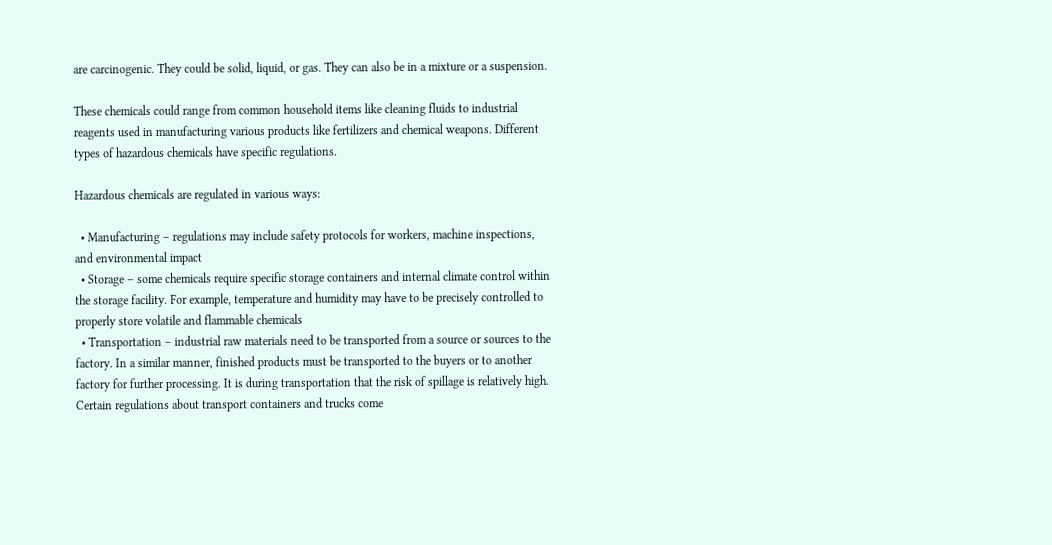are carcinogenic. They could be solid, liquid, or gas. They can also be in a mixture or a suspension.

These chemicals could range from common household items like cleaning fluids to industrial reagents used in manufacturing various products like fertilizers and chemical weapons. Different types of hazardous chemicals have specific regulations.

Hazardous chemicals are regulated in various ways:

  • Manufacturing – regulations may include safety protocols for workers, machine inspections, and environmental impact
  • Storage – some chemicals require specific storage containers and internal climate control within the storage facility. For example, temperature and humidity may have to be precisely controlled to properly store volatile and flammable chemicals
  • Transportation – industrial raw materials need to be transported from a source or sources to the factory. In a similar manner, finished products must be transported to the buyers or to another factory for further processing. It is during transportation that the risk of spillage is relatively high. Certain regulations about transport containers and trucks come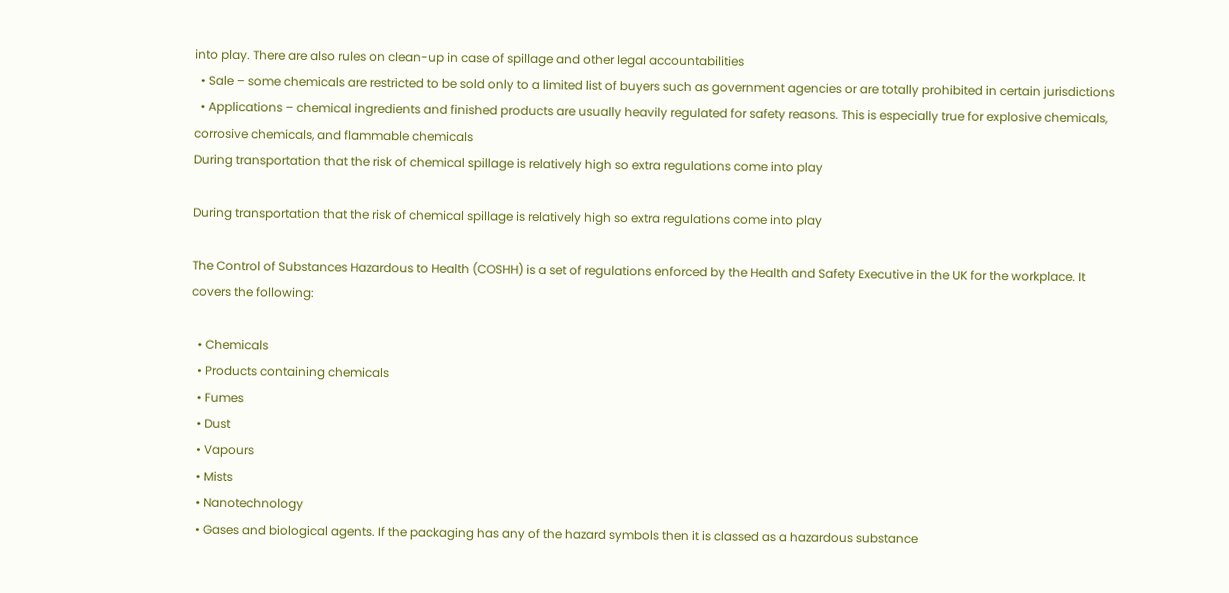into play. There are also rules on clean-up in case of spillage and other legal accountabilities
  • Sale – some chemicals are restricted to be sold only to a limited list of buyers such as government agencies or are totally prohibited in certain jurisdictions
  • Applications – chemical ingredients and finished products are usually heavily regulated for safety reasons. This is especially true for explosive chemicals, corrosive chemicals, and flammable chemicals
During transportation that the risk of chemical spillage is relatively high so extra regulations come into play

During transportation that the risk of chemical spillage is relatively high so extra regulations come into play

The Control of Substances Hazardous to Health (COSHH) is a set of regulations enforced by the Health and Safety Executive in the UK for the workplace. It covers the following:

  • Chemicals
  • Products containing chemicals
  • Fumes
  • Dust
  • Vapours
  • Mists
  • Nanotechnology
  • Gases and biological agents. If the packaging has any of the hazard symbols then it is classed as a hazardous substance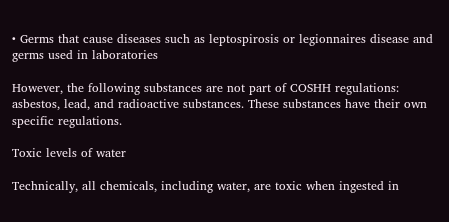• Germs that cause diseases such as leptospirosis or legionnaires disease and germs used in laboratories

However, the following substances are not part of COSHH regulations: asbestos, lead, and radioactive substances. These substances have their own specific regulations.

Toxic levels of water

Technically, all chemicals, including water, are toxic when ingested in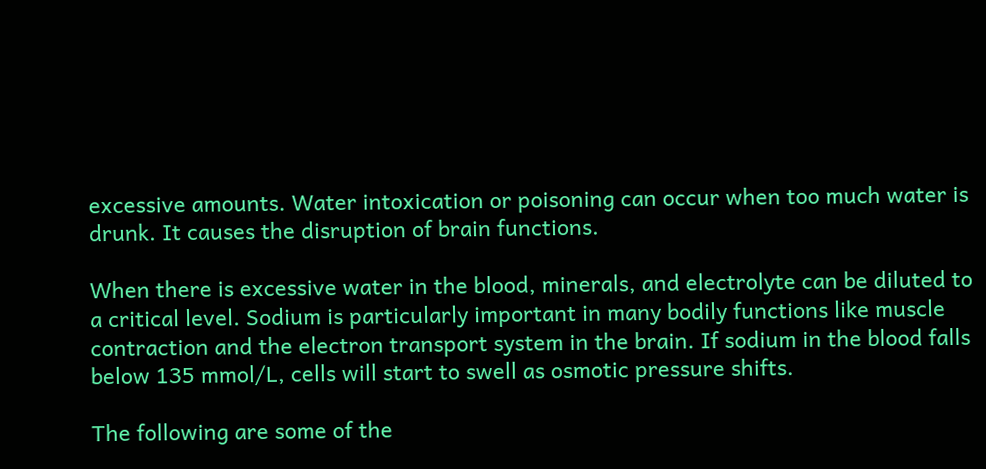excessive amounts. Water intoxication or poisoning can occur when too much water is drunk. It causes the disruption of brain functions.

When there is excessive water in the blood, minerals, and electrolyte can be diluted to a critical level. Sodium is particularly important in many bodily functions like muscle contraction and the electron transport system in the brain. If sodium in the blood falls below 135 mmol/L, cells will start to swell as osmotic pressure shifts.

The following are some of the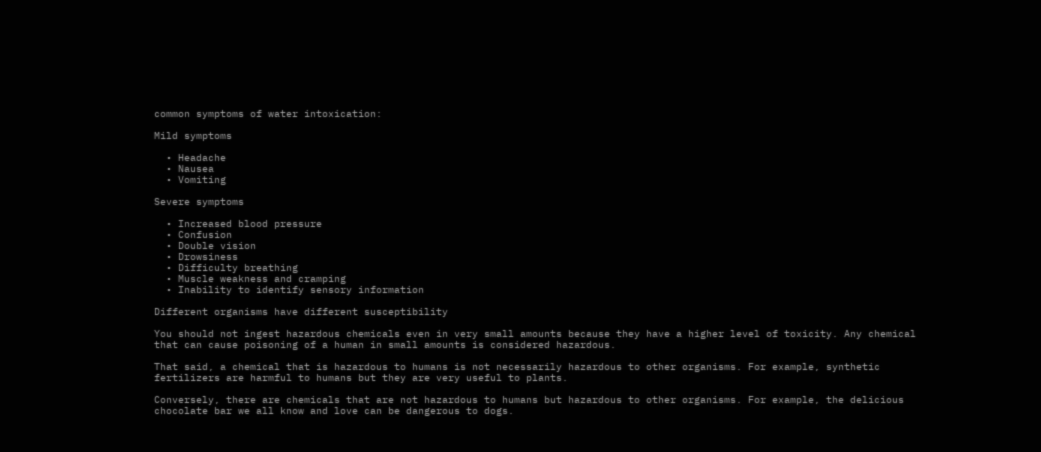common symptoms of water intoxication:

Mild symptoms

  • Headache
  • Nausea
  • Vomiting

Severe symptoms

  • Increased blood pressure
  • Confusion
  • Double vision
  • Drowsiness
  • Difficulty breathing
  • Muscle weakness and cramping
  • Inability to identify sensory information

Different organisms have different susceptibility

You should not ingest hazardous chemicals even in very small amounts because they have a higher level of toxicity. Any chemical that can cause poisoning of a human in small amounts is considered hazardous.

That said, a chemical that is hazardous to humans is not necessarily hazardous to other organisms. For example, synthetic fertilizers are harmful to humans but they are very useful to plants.

Conversely, there are chemicals that are not hazardous to humans but hazardous to other organisms. For example, the delicious chocolate bar we all know and love can be dangerous to dogs.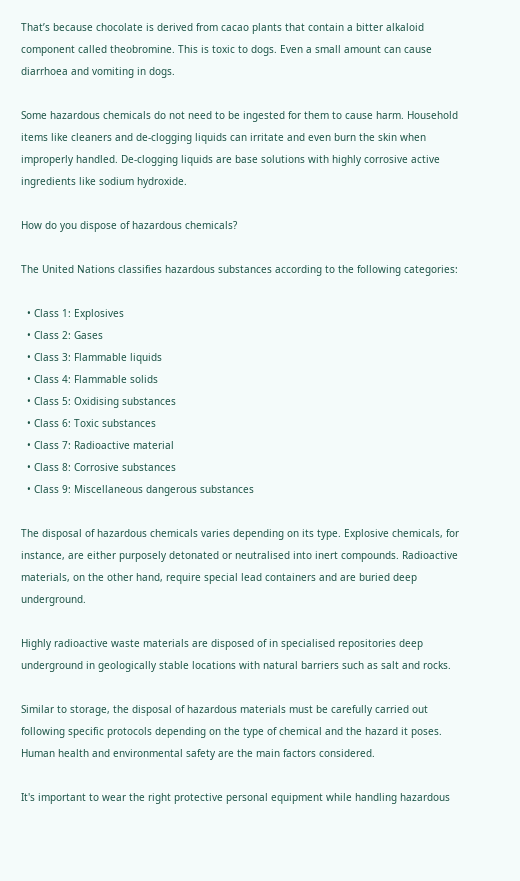That’s because chocolate is derived from cacao plants that contain a bitter alkaloid component called theobromine. This is toxic to dogs. Even a small amount can cause diarrhoea and vomiting in dogs.

Some hazardous chemicals do not need to be ingested for them to cause harm. Household items like cleaners and de-clogging liquids can irritate and even burn the skin when improperly handled. De-clogging liquids are base solutions with highly corrosive active ingredients like sodium hydroxide.

How do you dispose of hazardous chemicals?

The United Nations classifies hazardous substances according to the following categories:

  • Class 1: Explosives
  • Class 2: Gases
  • Class 3: Flammable liquids
  • Class 4: Flammable solids
  • Class 5: Oxidising substances
  • Class 6: Toxic substances
  • Class 7: Radioactive material
  • Class 8: Corrosive substances
  • Class 9: Miscellaneous dangerous substances

The disposal of hazardous chemicals varies depending on its type. Explosive chemicals, for instance, are either purposely detonated or neutralised into inert compounds. Radioactive materials, on the other hand, require special lead containers and are buried deep underground.

Highly radioactive waste materials are disposed of in specialised repositories deep underground in geologically stable locations with natural barriers such as salt and rocks.

Similar to storage, the disposal of hazardous materials must be carefully carried out following specific protocols depending on the type of chemical and the hazard it poses. Human health and environmental safety are the main factors considered.

It's important to wear the right protective personal equipment while handling hazardous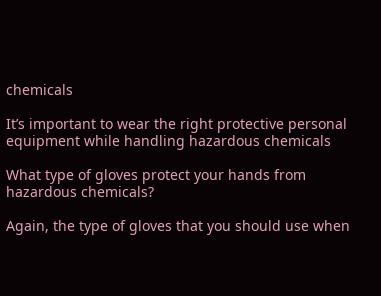chemicals

It’s important to wear the right protective personal equipment while handling hazardous chemicals

What type of gloves protect your hands from hazardous chemicals?

Again, the type of gloves that you should use when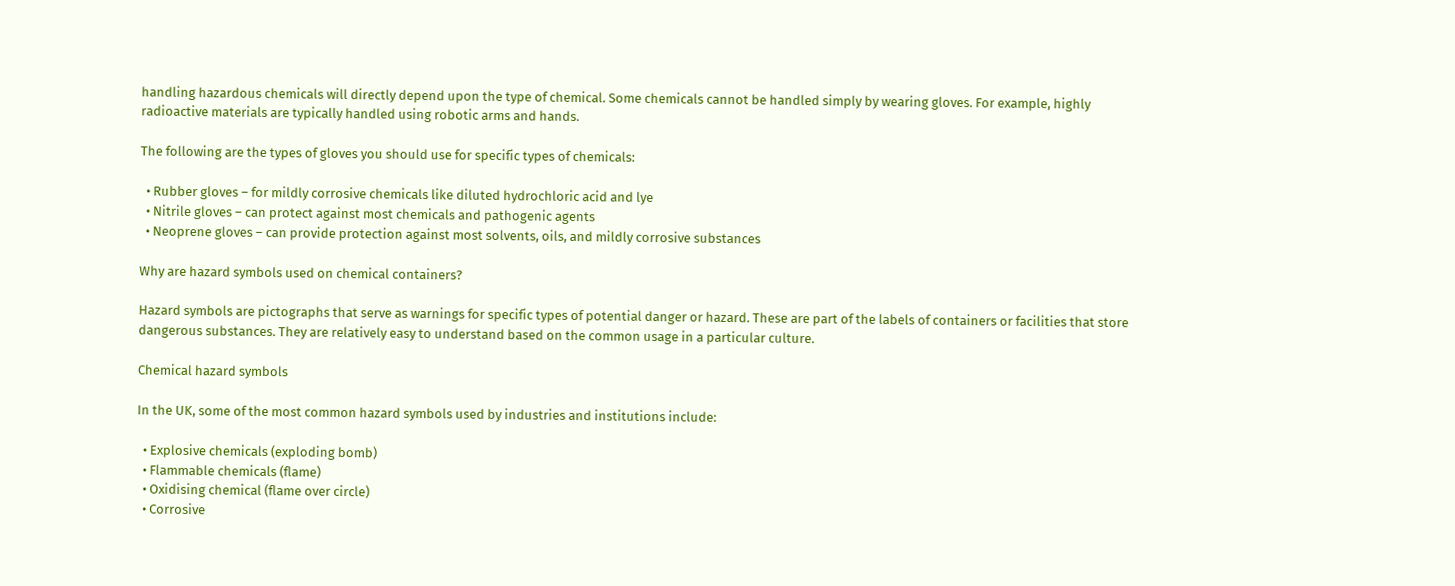handling hazardous chemicals will directly depend upon the type of chemical. Some chemicals cannot be handled simply by wearing gloves. For example, highly radioactive materials are typically handled using robotic arms and hands.

The following are the types of gloves you should use for specific types of chemicals:

  • Rubber gloves – for mildly corrosive chemicals like diluted hydrochloric acid and lye
  • Nitrile gloves – can protect against most chemicals and pathogenic agents
  • Neoprene gloves – can provide protection against most solvents, oils, and mildly corrosive substances

Why are hazard symbols used on chemical containers?

Hazard symbols are pictographs that serve as warnings for specific types of potential danger or hazard. These are part of the labels of containers or facilities that store dangerous substances. They are relatively easy to understand based on the common usage in a particular culture.

Chemical hazard symbols

In the UK, some of the most common hazard symbols used by industries and institutions include:

  • Explosive chemicals (exploding bomb)
  • Flammable chemicals (flame)
  • Oxidising chemical (flame over circle)
  • Corrosive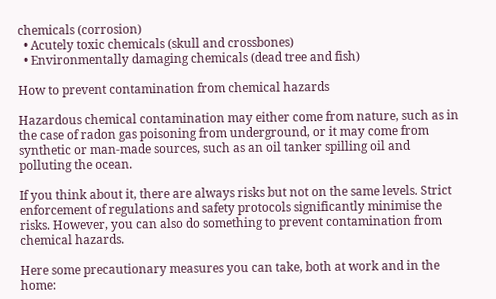chemicals (corrosion)
  • Acutely toxic chemicals (skull and crossbones)
  • Environmentally damaging chemicals (dead tree and fish)

How to prevent contamination from chemical hazards

Hazardous chemical contamination may either come from nature, such as in the case of radon gas poisoning from underground, or it may come from synthetic or man-made sources, such as an oil tanker spilling oil and polluting the ocean.

If you think about it, there are always risks but not on the same levels. Strict enforcement of regulations and safety protocols significantly minimise the risks. However, you can also do something to prevent contamination from chemical hazards.

Here some precautionary measures you can take, both at work and in the home: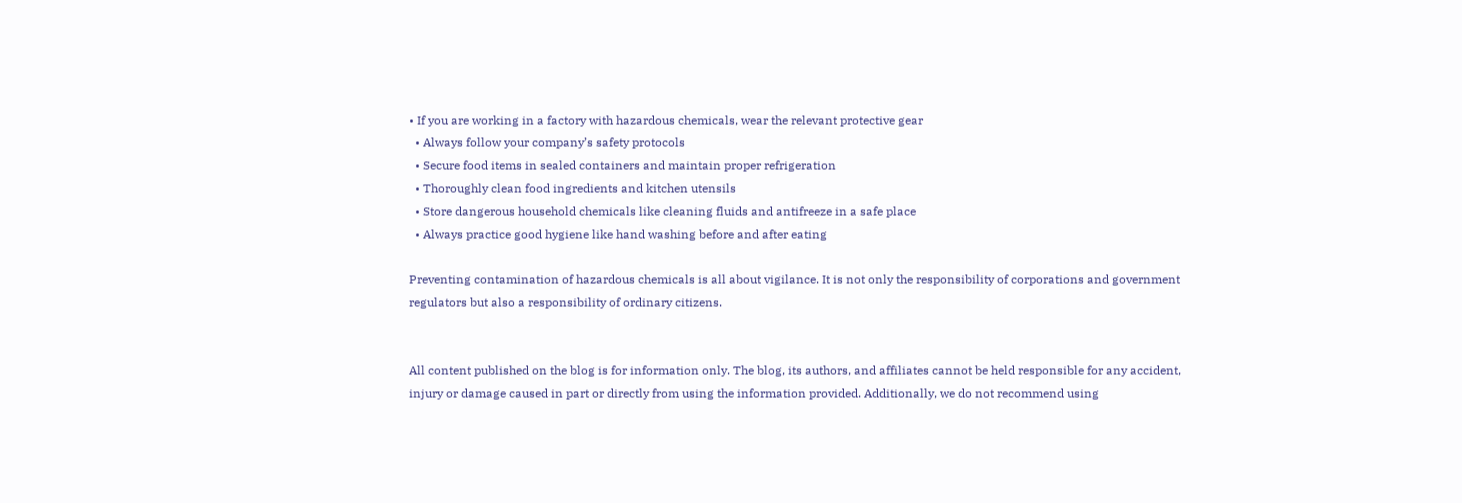• If you are working in a factory with hazardous chemicals, wear the relevant protective gear
  • Always follow your company’s safety protocols
  • Secure food items in sealed containers and maintain proper refrigeration
  • Thoroughly clean food ingredients and kitchen utensils
  • Store dangerous household chemicals like cleaning fluids and antifreeze in a safe place
  • Always practice good hygiene like hand washing before and after eating

Preventing contamination of hazardous chemicals is all about vigilance. It is not only the responsibility of corporations and government regulators but also a responsibility of ordinary citizens.


All content published on the blog is for information only. The blog, its authors, and affiliates cannot be held responsible for any accident, injury or damage caused in part or directly from using the information provided. Additionally, we do not recommend using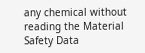any chemical without reading the Material Safety Data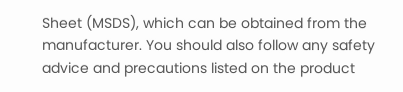Sheet (MSDS), which can be obtained from the manufacturer. You should also follow any safety advice and precautions listed on the product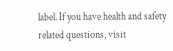label. If you have health and safety related questions, visit